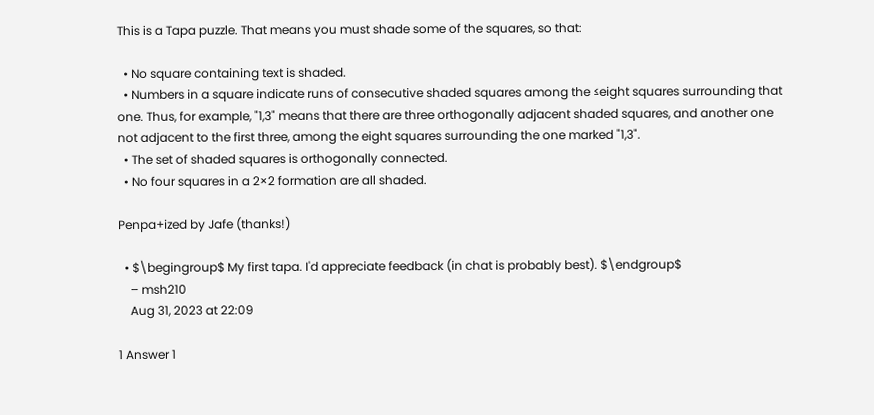This is a Tapa puzzle. That means you must shade some of the squares, so that:

  • No square containing text is shaded.
  • Numbers in a square indicate runs of consecutive shaded squares among the ≤eight squares surrounding that one. Thus, for example, "1,3" means that there are three orthogonally adjacent shaded squares, and another one not adjacent to the first three, among the eight squares surrounding the one marked "1,3".
  • The set of shaded squares is orthogonally connected.
  • No four squares in a 2×2 formation are all shaded.

Penpa+ized by Jafe (thanks!)

  • $\begingroup$ My first tapa. I'd appreciate feedback (in chat is probably best). $\endgroup$
    – msh210
    Aug 31, 2023 at 22:09

1 Answer 1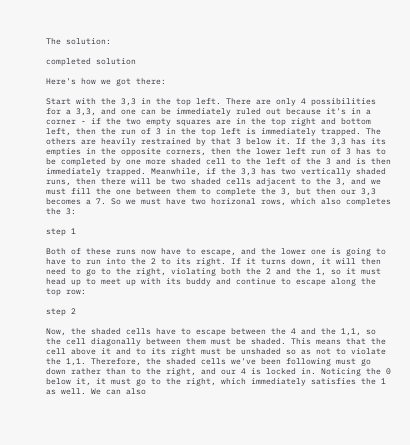The solution:

completed solution

Here's how we got there:

Start with the 3,3 in the top left. There are only 4 possibilities for a 3,3, and one can be immediately ruled out because it's in a corner - if the two empty squares are in the top right and bottom left, then the run of 3 in the top left is immediately trapped. The others are heavily restrained by that 3 below it. If the 3,3 has its empties in the opposite corners, then the lower left run of 3 has to be completed by one more shaded cell to the left of the 3 and is then immediately trapped. Meanwhile, if the 3,3 has two vertically shaded runs, then there will be two shaded cells adjacent to the 3, and we must fill the one between them to complete the 3, but then our 3,3 becomes a 7. So we must have two horizonal rows, which also completes the 3:

step 1

Both of these runs now have to escape, and the lower one is going to have to run into the 2 to its right. If it turns down, it will then need to go to the right, violating both the 2 and the 1, so it must head up to meet up with its buddy and continue to escape along the top row:

step 2

Now, the shaded cells have to escape between the 4 and the 1,1, so the cell diagonally between them must be shaded. This means that the cell above it and to its right must be unshaded so as not to violate the 1,1. Therefore, the shaded cells we've been following must go down rather than to the right, and our 4 is locked in. Noticing the 0 below it, it must go to the right, which immediately satisfies the 1 as well. We can also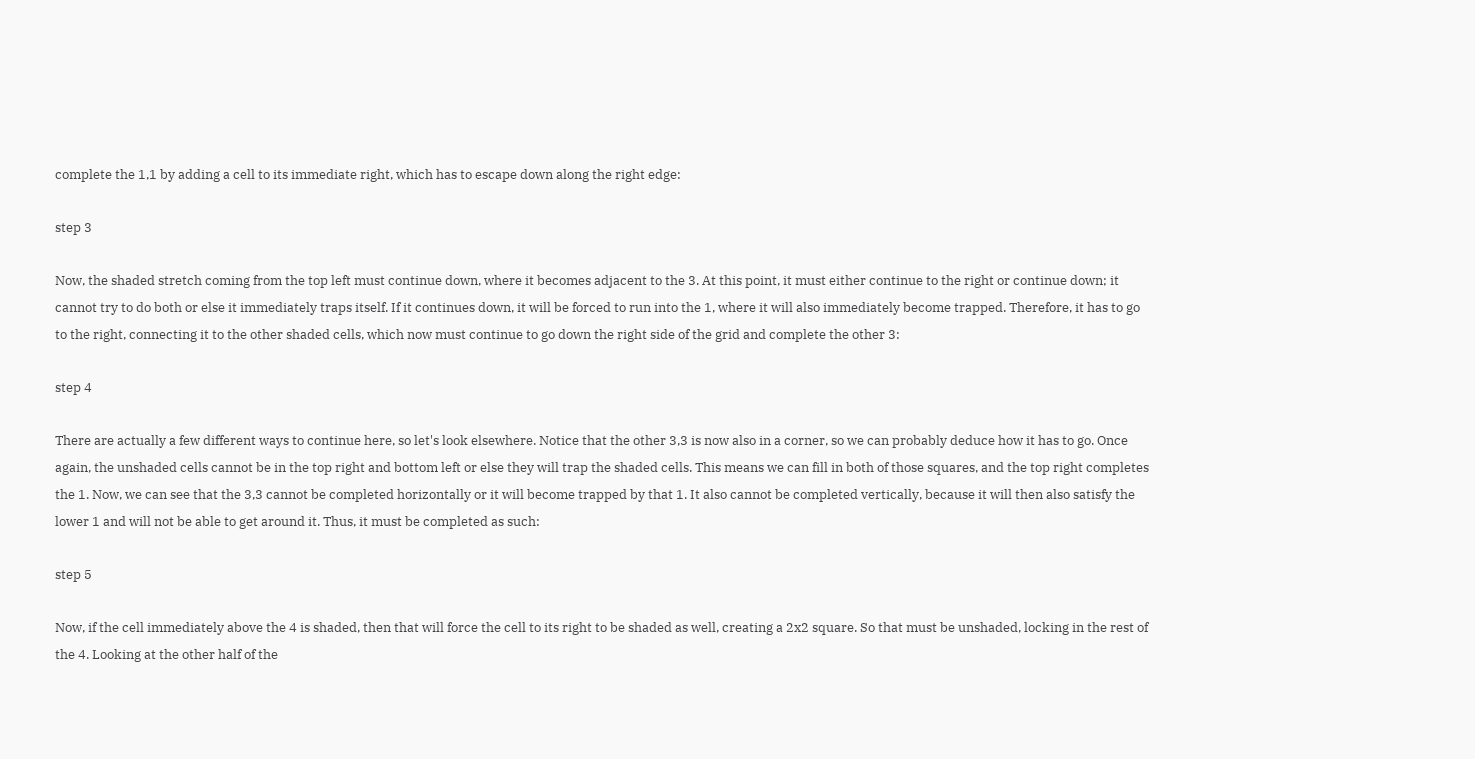complete the 1,1 by adding a cell to its immediate right, which has to escape down along the right edge:

step 3

Now, the shaded stretch coming from the top left must continue down, where it becomes adjacent to the 3. At this point, it must either continue to the right or continue down; it cannot try to do both or else it immediately traps itself. If it continues down, it will be forced to run into the 1, where it will also immediately become trapped. Therefore, it has to go to the right, connecting it to the other shaded cells, which now must continue to go down the right side of the grid and complete the other 3:

step 4

There are actually a few different ways to continue here, so let's look elsewhere. Notice that the other 3,3 is now also in a corner, so we can probably deduce how it has to go. Once again, the unshaded cells cannot be in the top right and bottom left or else they will trap the shaded cells. This means we can fill in both of those squares, and the top right completes the 1. Now, we can see that the 3,3 cannot be completed horizontally or it will become trapped by that 1. It also cannot be completed vertically, because it will then also satisfy the lower 1 and will not be able to get around it. Thus, it must be completed as such:

step 5

Now, if the cell immediately above the 4 is shaded, then that will force the cell to its right to be shaded as well, creating a 2x2 square. So that must be unshaded, locking in the rest of the 4. Looking at the other half of the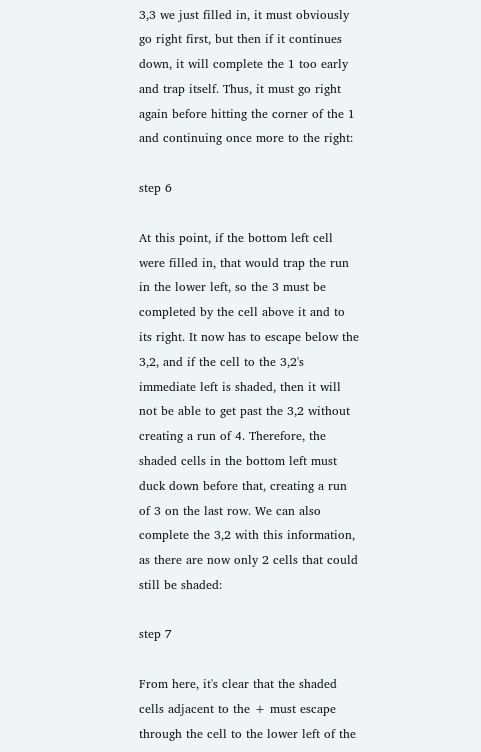3,3 we just filled in, it must obviously go right first, but then if it continues down, it will complete the 1 too early and trap itself. Thus, it must go right again before hitting the corner of the 1 and continuing once more to the right:

step 6

At this point, if the bottom left cell were filled in, that would trap the run in the lower left, so the 3 must be completed by the cell above it and to its right. It now has to escape below the 3,2, and if the cell to the 3,2's immediate left is shaded, then it will not be able to get past the 3,2 without creating a run of 4. Therefore, the shaded cells in the bottom left must duck down before that, creating a run of 3 on the last row. We can also complete the 3,2 with this information, as there are now only 2 cells that could still be shaded:

step 7

From here, it's clear that the shaded cells adjacent to the + must escape through the cell to the lower left of the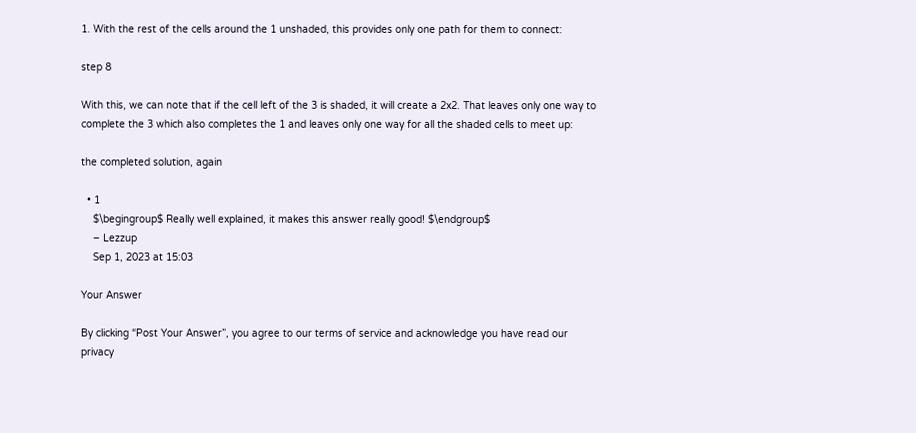1. With the rest of the cells around the 1 unshaded, this provides only one path for them to connect:

step 8

With this, we can note that if the cell left of the 3 is shaded, it will create a 2x2. That leaves only one way to complete the 3 which also completes the 1 and leaves only one way for all the shaded cells to meet up:

the completed solution, again

  • 1
    $\begingroup$ Really well explained, it makes this answer really good! $\endgroup$
    – Lezzup
    Sep 1, 2023 at 15:03

Your Answer

By clicking “Post Your Answer”, you agree to our terms of service and acknowledge you have read our privacy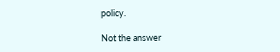policy.

Not the answer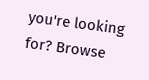you're looking for? Browse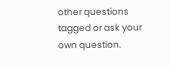other questions tagged or ask your own question.